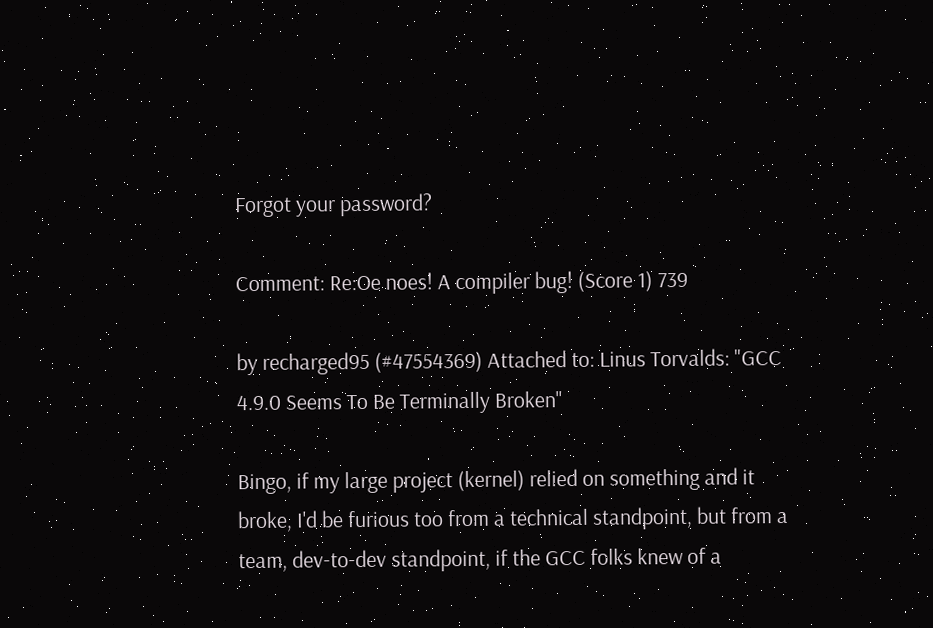Forgot your password?

Comment: Re:Oe noes! A compiler bug! (Score 1) 739

by recharged95 (#47554369) Attached to: Linus Torvalds: "GCC 4.9.0 Seems To Be Terminally Broken"

Bingo, if my large project (kernel) relied on something and it broke, I'd be furious too from a technical standpoint, but from a team, dev-to-dev standpoint, if the GCC folks knew of a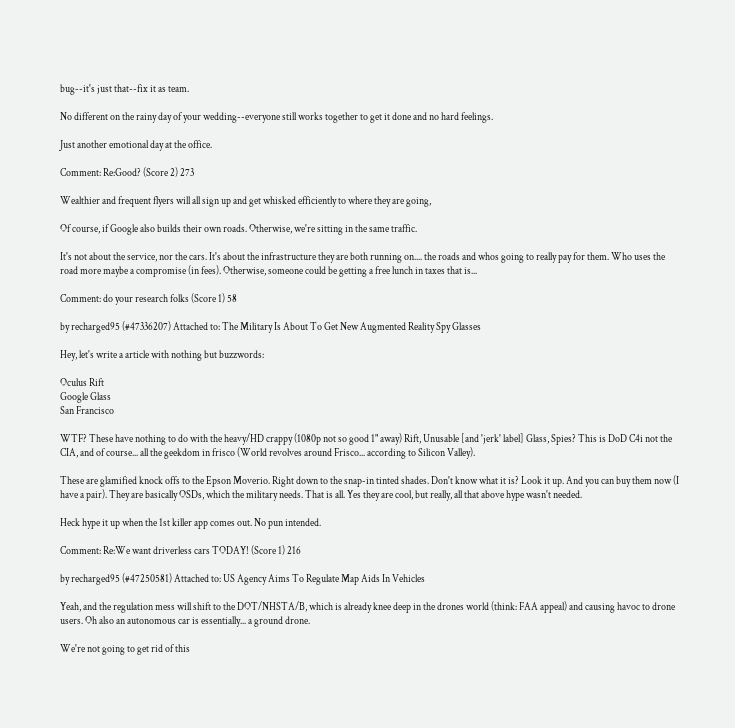bug--it's just that--fix it as team.

No different on the rainy day of your wedding--everyone still works together to get it done and no hard feelings.

Just another emotional day at the office.

Comment: Re:Good? (Score 2) 273

Wealthier and frequent flyers will all sign up and get whisked efficiently to where they are going,

Of course, if Google also builds their own roads. Otherwise, we're sitting in the same traffic.

It's not about the service, nor the cars. It's about the infrastructure they are both running on.... the roads and whos going to really pay for them. Who uses the road more maybe a compromise (in fees). Otherwise, someone could be getting a free lunch in taxes that is...

Comment: do your research folks (Score 1) 58

by recharged95 (#47336207) Attached to: The Military Is About To Get New Augmented Reality Spy Glasses

Hey, let's write a article with nothing but buzzwords:

Oculus Rift
Google Glass
San Francisco

WTF? These have nothing to do with the heavy/HD crappy (1080p not so good 1" away) Rift, Unusable [and 'jerk' label] Glass, Spies? This is DoD C4i not the CIA, and of course... all the geekdom in frisco (World revolves around Frisco... according to Silicon Valley).

These are glamified knock offs to the Epson Moverio. Right down to the snap-in tinted shades. Don't know what it is? Look it up. And you can buy them now (I have a pair). They are basically OSDs, which the military needs. That is all. Yes they are cool, but really, all that above hype wasn't needed.

Heck hype it up when the 1st killer app comes out. No pun intended.

Comment: Re:We want driverless cars TODAY! (Score 1) 216

by recharged95 (#47250581) Attached to: US Agency Aims To Regulate Map Aids In Vehicles

Yeah, and the regulation mess will shift to the DOT/NHSTA/B, which is already knee deep in the drones world (think: FAA appeal) and causing havoc to drone users. Oh also an autonomous car is essentially... a ground drone.

We're not going to get rid of this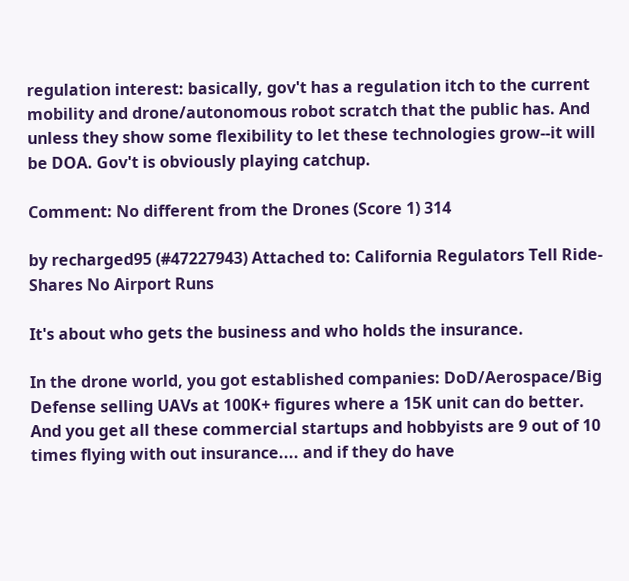regulation interest: basically, gov't has a regulation itch to the current mobility and drone/autonomous robot scratch that the public has. And unless they show some flexibility to let these technologies grow--it will be DOA. Gov't is obviously playing catchup.

Comment: No different from the Drones (Score 1) 314

by recharged95 (#47227943) Attached to: California Regulators Tell Ride-Shares No Airport Runs

It's about who gets the business and who holds the insurance.

In the drone world, you got established companies: DoD/Aerospace/Big Defense selling UAVs at 100K+ figures where a 15K unit can do better. And you get all these commercial startups and hobbyists are 9 out of 10 times flying with out insurance.... and if they do have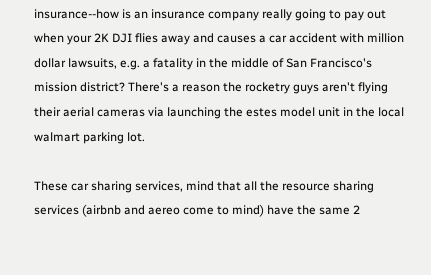insurance--how is an insurance company really going to pay out when your 2K DJI flies away and causes a car accident with million dollar lawsuits, e.g. a fatality in the middle of San Francisco's mission district? There's a reason the rocketry guys aren't flying their aerial cameras via launching the estes model unit in the local walmart parking lot.

These car sharing services, mind that all the resource sharing services (airbnb and aereo come to mind) have the same 2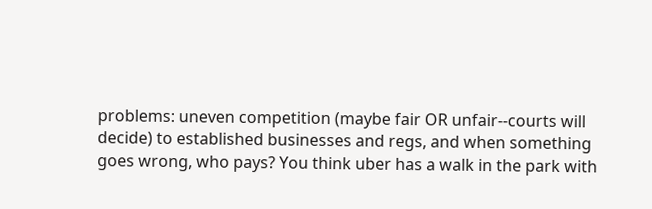problems: uneven competition (maybe fair OR unfair--courts will decide) to established businesses and regs, and when something goes wrong, who pays? You think uber has a walk in the park with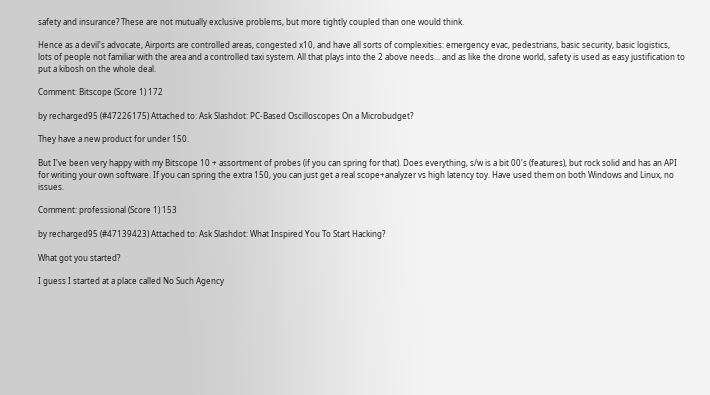safety and insurance? These are not mutually exclusive problems, but more tightly coupled than one would think.

Hence as a devil's advocate, Airports are controlled areas, congested x10, and have all sorts of complexities: emergency evac, pedestrians, basic security, basic logistics, lots of people not familiar with the area and a controlled taxi system. All that plays into the 2 above needs... and as like the drone world, safety is used as easy justification to put a kibosh on the whole deal.

Comment: Bitscope (Score 1) 172

by recharged95 (#47226175) Attached to: Ask Slashdot: PC-Based Oscilloscopes On a Microbudget?

They have a new product for under 150.

But I've been very happy with my Bitscope 10 + assortment of probes (if you can spring for that). Does everything, s/w is a bit 00's (features), but rock solid and has an API for writing your own software. If you can spring the extra 150, you can just get a real scope+analyzer vs high latency toy. Have used them on both Windows and Linux, no issues.

Comment: professional (Score 1) 153

by recharged95 (#47139423) Attached to: Ask Slashdot: What Inspired You To Start Hacking?

What got you started?

I guess I started at a place called No Such Agency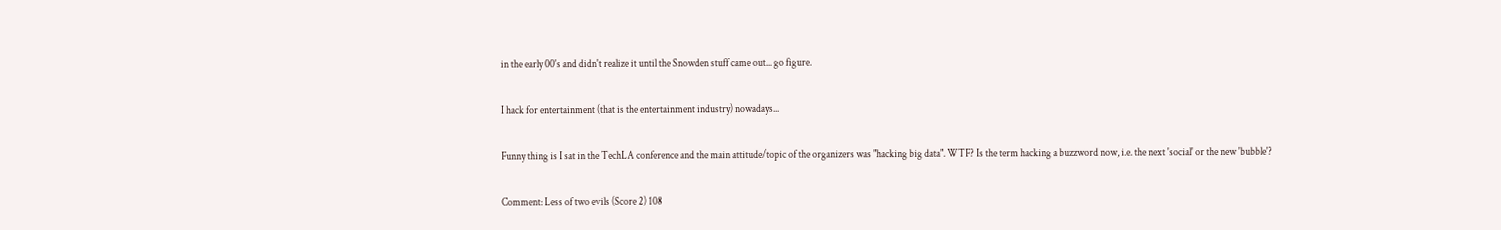in the early 00's and didn't realize it until the Snowden stuff came out... go figure.

I hack for entertainment (that is the entertainment industry) nowadays...

Funny thing is I sat in the TechLA conference and the main attitude/topic of the organizers was "hacking big data". WTF? Is the term hacking a buzzword now, i.e. the next 'social' or the new 'bubble'?

Comment: Less of two evils (Score 2) 108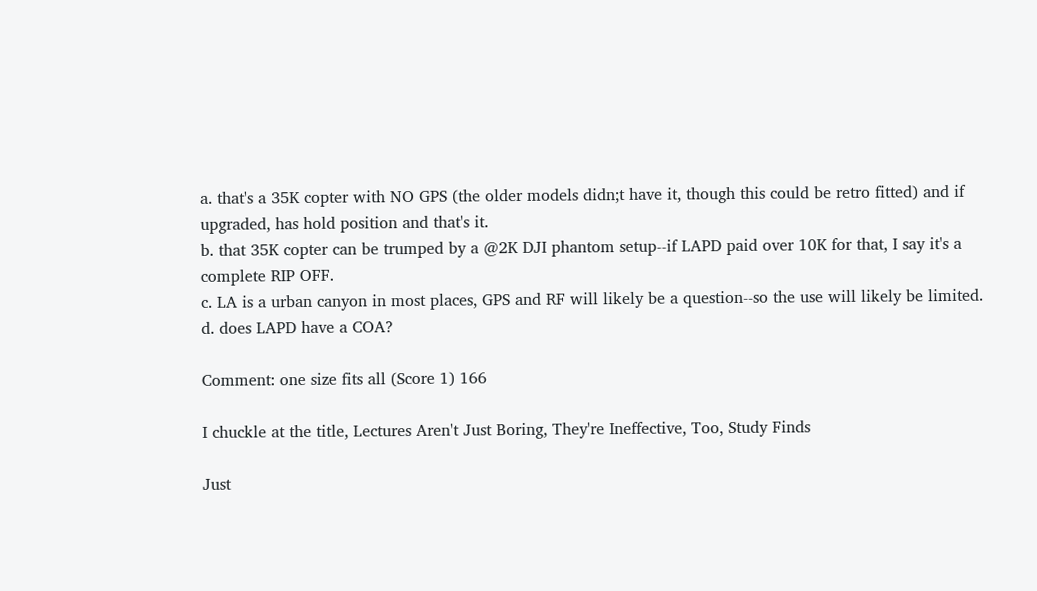a. that's a 35K copter with NO GPS (the older models didn;t have it, though this could be retro fitted) and if upgraded, has hold position and that's it.
b. that 35K copter can be trumped by a @2K DJI phantom setup--if LAPD paid over 10K for that, I say it's a complete RIP OFF.
c. LA is a urban canyon in most places, GPS and RF will likely be a question--so the use will likely be limited.
d. does LAPD have a COA?

Comment: one size fits all (Score 1) 166

I chuckle at the title, Lectures Aren't Just Boring, They're Ineffective, Too, Study Finds

Just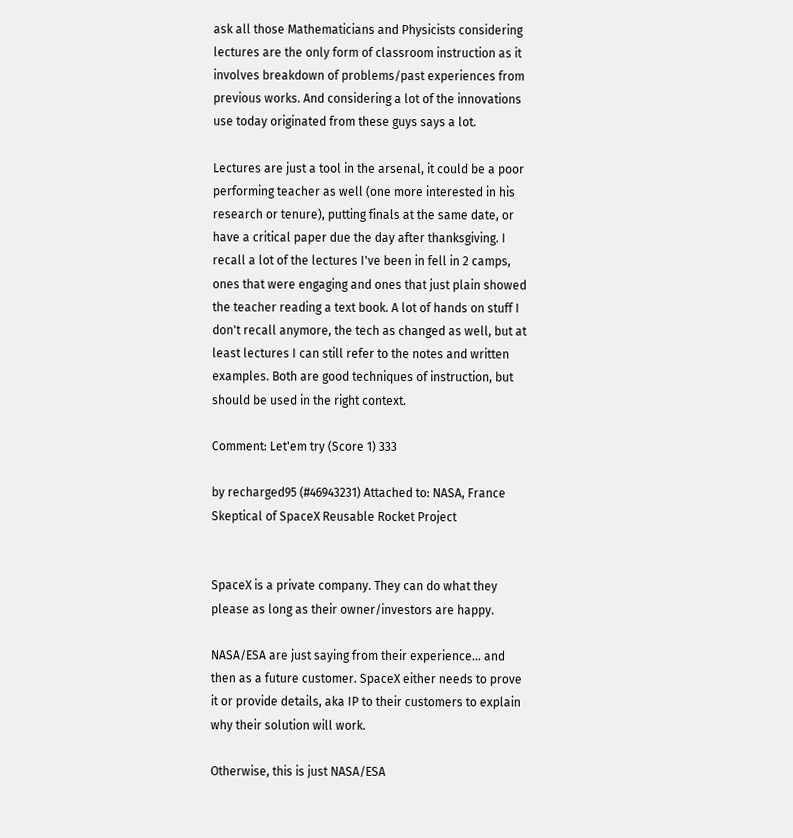ask all those Mathematicians and Physicists considering lectures are the only form of classroom instruction as it involves breakdown of problems/past experiences from previous works. And considering a lot of the innovations use today originated from these guys says a lot.

Lectures are just a tool in the arsenal, it could be a poor performing teacher as well (one more interested in his research or tenure), putting finals at the same date, or have a critical paper due the day after thanksgiving. I recall a lot of the lectures I've been in fell in 2 camps, ones that were engaging and ones that just plain showed the teacher reading a text book. A lot of hands on stuff I don't recall anymore, the tech as changed as well, but at least lectures I can still refer to the notes and written examples. Both are good techniques of instruction, but should be used in the right context.

Comment: Let'em try (Score 1) 333

by recharged95 (#46943231) Attached to: NASA, France Skeptical of SpaceX Reusable Rocket Project


SpaceX is a private company. They can do what they please as long as their owner/investors are happy.

NASA/ESA are just saying from their experience... and then as a future customer. SpaceX either needs to prove it or provide details, aka IP to their customers to explain why their solution will work.

Otherwise, this is just NASA/ESA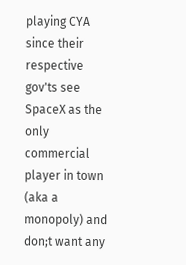playing CYA since their respective gov'ts see SpaceX as the only commercial player in town (aka a monopoly) and don;t want any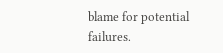blame for potential failures.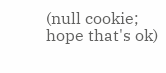(null cookie; hope that's ok)